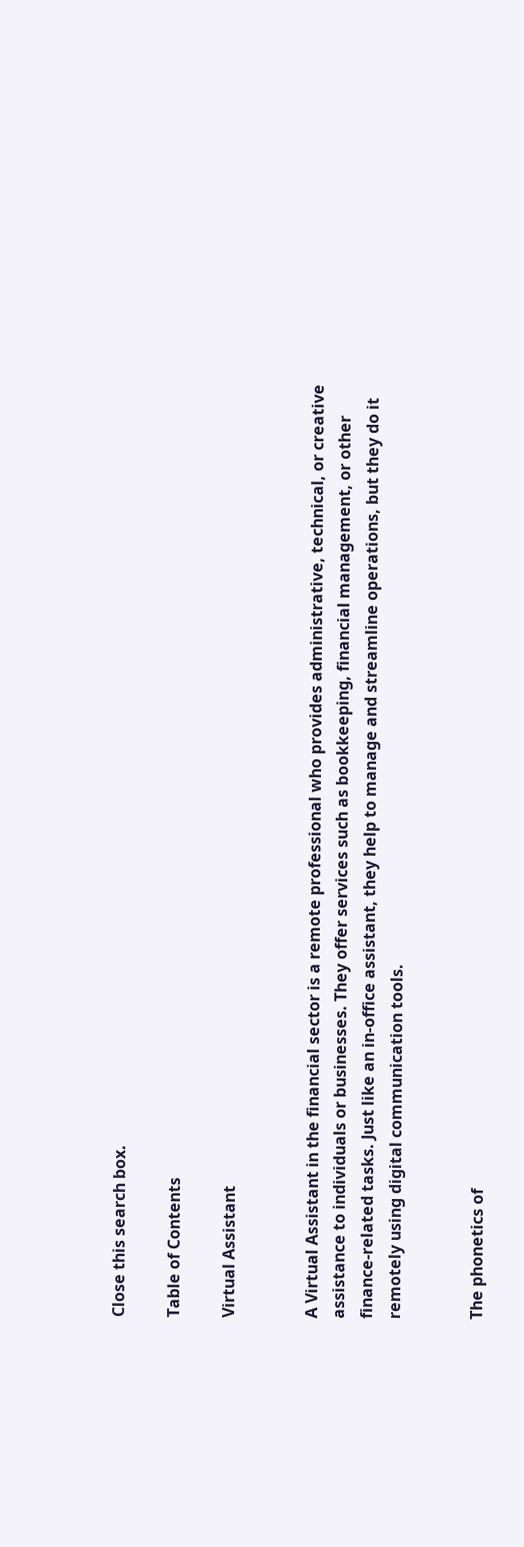Close this search box.

Table of Contents

Virtual Assistant


A Virtual Assistant in the financial sector is a remote professional who provides administrative, technical, or creative assistance to individuals or businesses. They offer services such as bookkeeping, financial management, or other finance-related tasks. Just like an in-office assistant, they help to manage and streamline operations, but they do it remotely using digital communication tools.


The phonetics of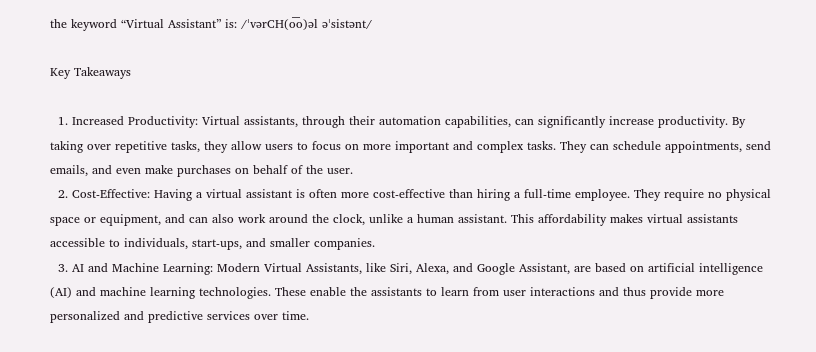the keyword “Virtual Assistant” is: /ˈvərCH(o͞o)əl əˈsistənt/

Key Takeaways

  1. Increased Productivity: Virtual assistants, through their automation capabilities, can significantly increase productivity. By taking over repetitive tasks, they allow users to focus on more important and complex tasks. They can schedule appointments, send emails, and even make purchases on behalf of the user.
  2. Cost-Effective: Having a virtual assistant is often more cost-effective than hiring a full-time employee. They require no physical space or equipment, and can also work around the clock, unlike a human assistant. This affordability makes virtual assistants accessible to individuals, start-ups, and smaller companies.
  3. AI and Machine Learning: Modern Virtual Assistants, like Siri, Alexa, and Google Assistant, are based on artificial intelligence (AI) and machine learning technologies. These enable the assistants to learn from user interactions and thus provide more personalized and predictive services over time.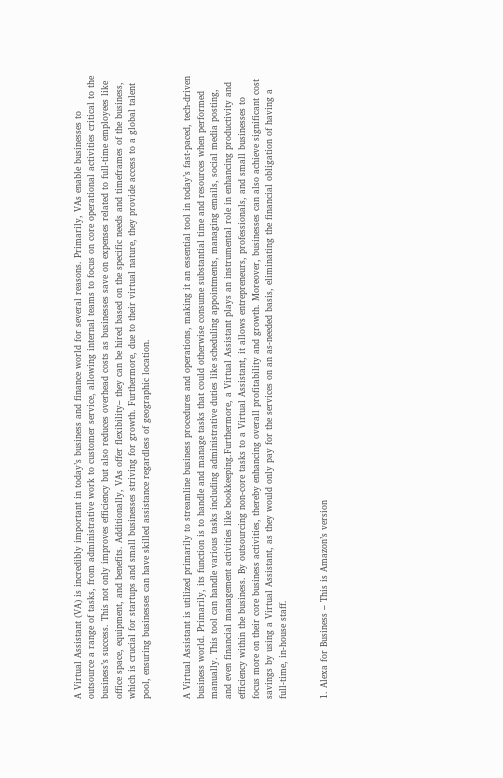A Virtual Assistant (VA) is incredibly important in today’s business and finance world for several reasons. Primarily, VAs enable businesses to outsource a range of tasks, from administrative work to customer service, allowing internal teams to focus on core operational activities critical to the business’s success. This not only improves efficiency but also reduces overhead costs as businesses save on expenses related to full-time employees like office space, equipment, and benefits. Additionally, VAs offer flexibility– they can be hired based on the specific needs and timeframes of the business, which is crucial for startups and small businesses striving for growth. Furthermore, due to their virtual nature, they provide access to a global talent pool, ensuring businesses can have skilled assistance regardless of geographic location.


A Virtual Assistant is utilized primarily to streamline business procedures and operations, making it an essential tool in today’s fast-paced, tech-driven business world. Primarily, its function is to handle and manage tasks that could otherwise consume substantial time and resources when performed manually. This tool can handle various tasks including administrative duties like scheduling appointments, managing emails, social media posting, and even financial management activities like bookkeeping.Furthermore, a Virtual Assistant plays an instrumental role in enhancing productivity and efficiency within the business. By outsourcing non-core tasks to a Virtual Assistant, it allows entrepreneurs, professionals, and small businesses to focus more on their core business activities, thereby enhancing overall profitability and growth. Moreover, businesses can also achieve significant cost savings by using a Virtual Assistant, as they would only pay for the services on an as-needed basis, eliminating the financial obligation of having a full-time, in-house staff.


1. Alexa for Business – This is Amazon’s version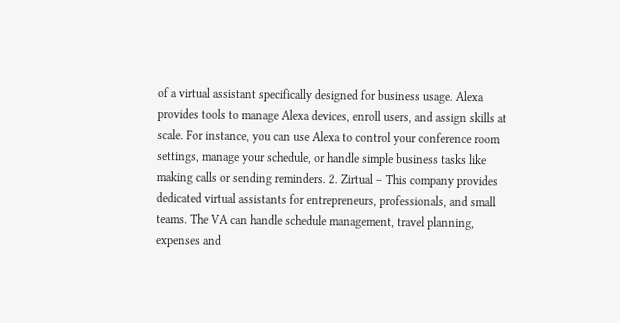of a virtual assistant specifically designed for business usage. Alexa provides tools to manage Alexa devices, enroll users, and assign skills at scale. For instance, you can use Alexa to control your conference room settings, manage your schedule, or handle simple business tasks like making calls or sending reminders. 2. Zirtual – This company provides dedicated virtual assistants for entrepreneurs, professionals, and small teams. The VA can handle schedule management, travel planning, expenses and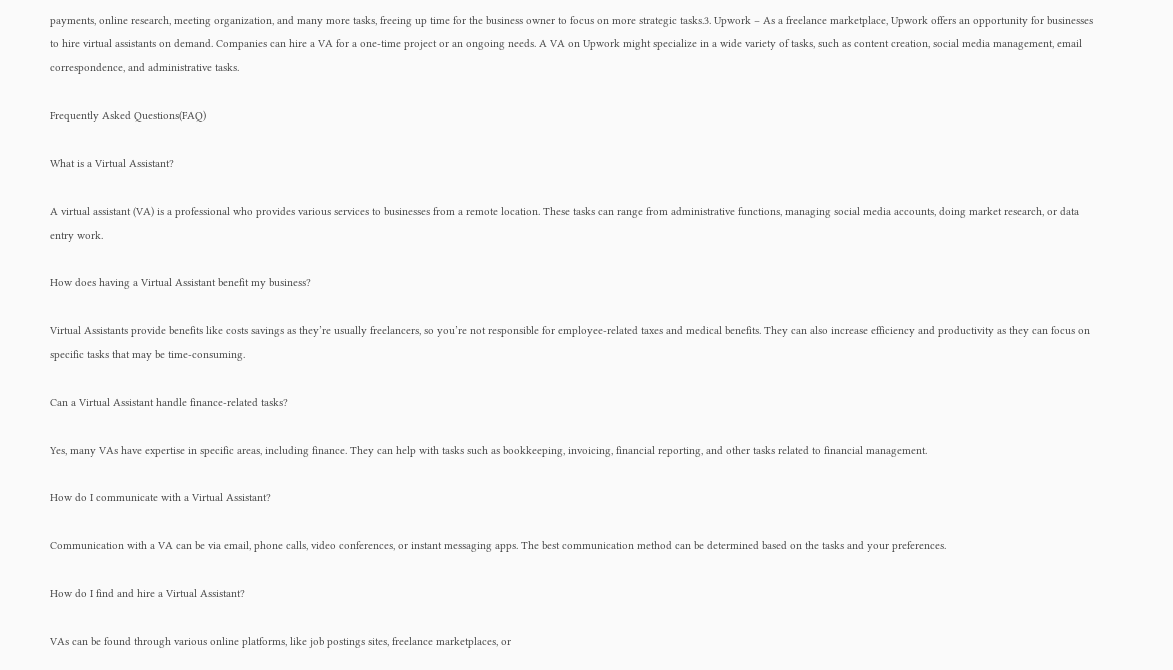payments, online research, meeting organization, and many more tasks, freeing up time for the business owner to focus on more strategic tasks.3. Upwork – As a freelance marketplace, Upwork offers an opportunity for businesses to hire virtual assistants on demand. Companies can hire a VA for a one-time project or an ongoing needs. A VA on Upwork might specialize in a wide variety of tasks, such as content creation, social media management, email correspondence, and administrative tasks.

Frequently Asked Questions(FAQ)

What is a Virtual Assistant?

A virtual assistant (VA) is a professional who provides various services to businesses from a remote location. These tasks can range from administrative functions, managing social media accounts, doing market research, or data entry work.

How does having a Virtual Assistant benefit my business?

Virtual Assistants provide benefits like costs savings as they’re usually freelancers, so you’re not responsible for employee-related taxes and medical benefits. They can also increase efficiency and productivity as they can focus on specific tasks that may be time-consuming.

Can a Virtual Assistant handle finance-related tasks?

Yes, many VAs have expertise in specific areas, including finance. They can help with tasks such as bookkeeping, invoicing, financial reporting, and other tasks related to financial management.

How do I communicate with a Virtual Assistant?

Communication with a VA can be via email, phone calls, video conferences, or instant messaging apps. The best communication method can be determined based on the tasks and your preferences.

How do I find and hire a Virtual Assistant?

VAs can be found through various online platforms, like job postings sites, freelance marketplaces, or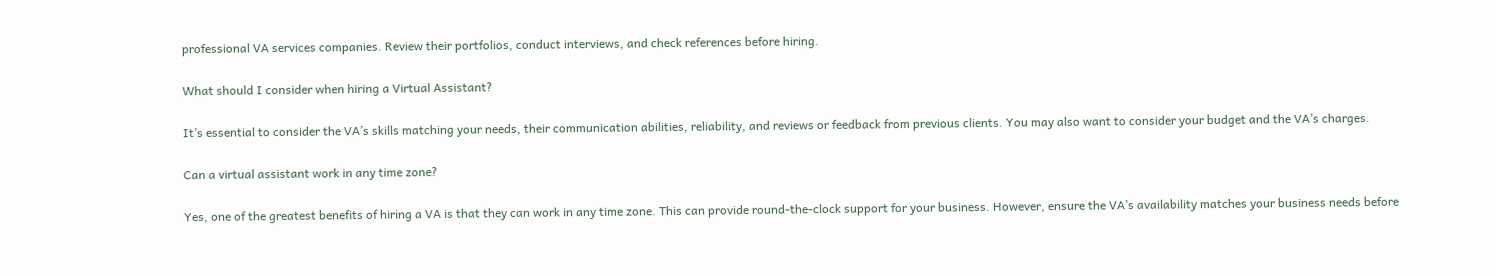professional VA services companies. Review their portfolios, conduct interviews, and check references before hiring.

What should I consider when hiring a Virtual Assistant?

It’s essential to consider the VA’s skills matching your needs, their communication abilities, reliability, and reviews or feedback from previous clients. You may also want to consider your budget and the VA’s charges.

Can a virtual assistant work in any time zone?

Yes, one of the greatest benefits of hiring a VA is that they can work in any time zone. This can provide round-the-clock support for your business. However, ensure the VA’s availability matches your business needs before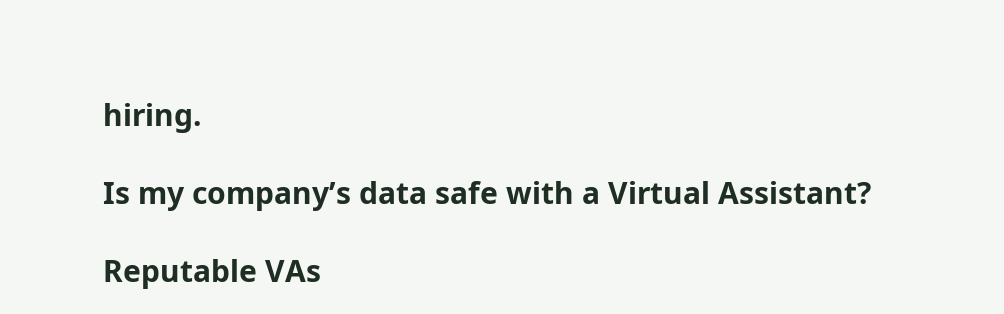hiring.

Is my company’s data safe with a Virtual Assistant?

Reputable VAs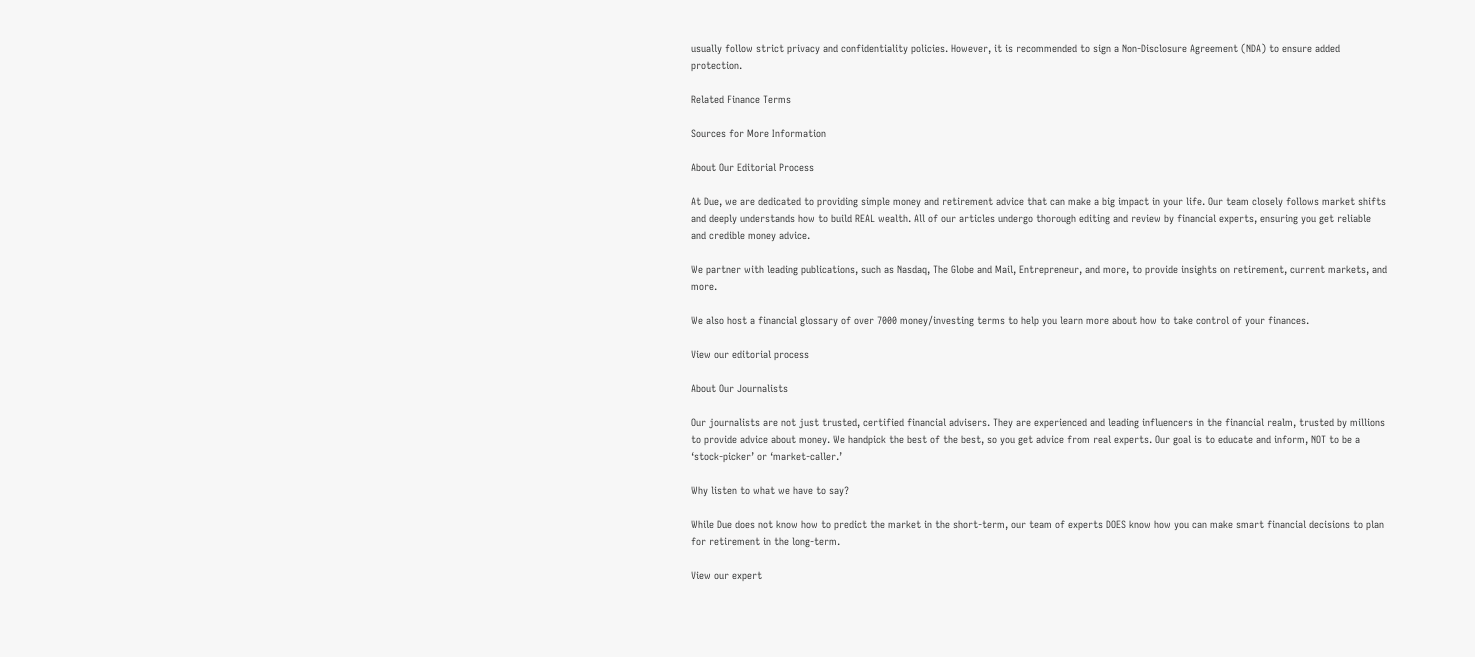usually follow strict privacy and confidentiality policies. However, it is recommended to sign a Non-Disclosure Agreement (NDA) to ensure added protection.

Related Finance Terms

Sources for More Information

About Our Editorial Process

At Due, we are dedicated to providing simple money and retirement advice that can make a big impact in your life. Our team closely follows market shifts and deeply understands how to build REAL wealth. All of our articles undergo thorough editing and review by financial experts, ensuring you get reliable and credible money advice.

We partner with leading publications, such as Nasdaq, The Globe and Mail, Entrepreneur, and more, to provide insights on retirement, current markets, and more.

We also host a financial glossary of over 7000 money/investing terms to help you learn more about how to take control of your finances.

View our editorial process

About Our Journalists

Our journalists are not just trusted, certified financial advisers. They are experienced and leading influencers in the financial realm, trusted by millions to provide advice about money. We handpick the best of the best, so you get advice from real experts. Our goal is to educate and inform, NOT to be a ‘stock-picker’ or ‘market-caller.’

Why listen to what we have to say?

While Due does not know how to predict the market in the short-term, our team of experts DOES know how you can make smart financial decisions to plan for retirement in the long-term.

View our expert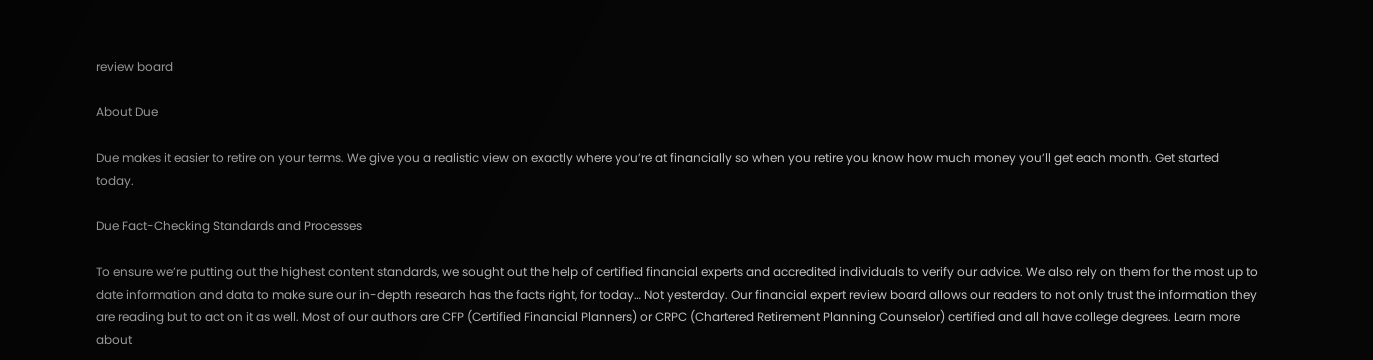review board

About Due

Due makes it easier to retire on your terms. We give you a realistic view on exactly where you’re at financially so when you retire you know how much money you’ll get each month. Get started today.

Due Fact-Checking Standards and Processes

To ensure we’re putting out the highest content standards, we sought out the help of certified financial experts and accredited individuals to verify our advice. We also rely on them for the most up to date information and data to make sure our in-depth research has the facts right, for today… Not yesterday. Our financial expert review board allows our readers to not only trust the information they are reading but to act on it as well. Most of our authors are CFP (Certified Financial Planners) or CRPC (Chartered Retirement Planning Counselor) certified and all have college degrees. Learn more about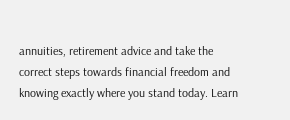annuities, retirement advice and take the correct steps towards financial freedom and knowing exactly where you stand today. Learn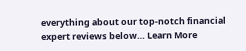everything about our top-notch financial expert reviews below… Learn More